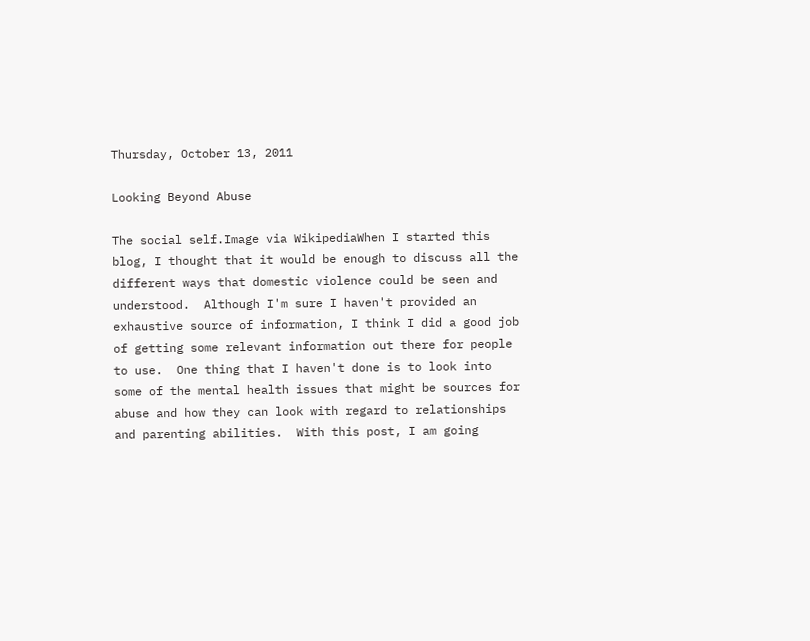Thursday, October 13, 2011

Looking Beyond Abuse

The social self.Image via WikipediaWhen I started this blog, I thought that it would be enough to discuss all the different ways that domestic violence could be seen and understood.  Although I'm sure I haven't provided an exhaustive source of information, I think I did a good job of getting some relevant information out there for people to use.  One thing that I haven't done is to look into some of the mental health issues that might be sources for abuse and how they can look with regard to relationships and parenting abilities.  With this post, I am going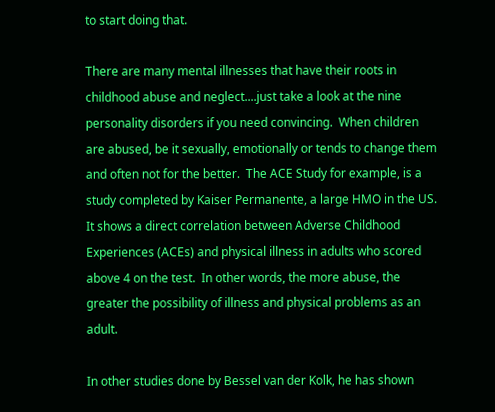to start doing that.

There are many mental illnesses that have their roots in childhood abuse and neglect....just take a look at the nine personality disorders if you need convincing.  When children are abused, be it sexually, emotionally or tends to change them and often not for the better.  The ACE Study for example, is a study completed by Kaiser Permanente, a large HMO in the US.  It shows a direct correlation between Adverse Childhood Experiences (ACEs) and physical illness in adults who scored above 4 on the test.  In other words, the more abuse, the greater the possibility of illness and physical problems as an adult.

In other studies done by Bessel van der Kolk, he has shown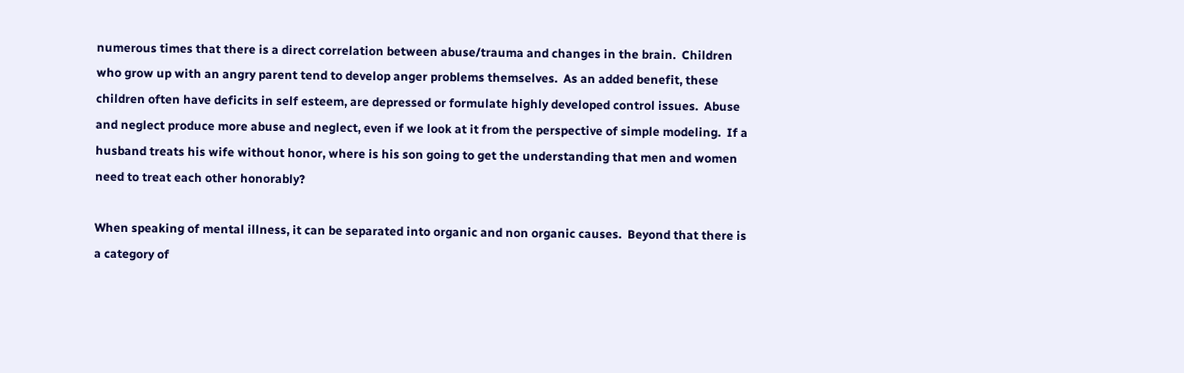numerous times that there is a direct correlation between abuse/trauma and changes in the brain.  Children who grow up with an angry parent tend to develop anger problems themselves.  As an added benefit, these children often have deficits in self esteem, are depressed or formulate highly developed control issues.  Abuse and neglect produce more abuse and neglect, even if we look at it from the perspective of simple modeling.  If a husband treats his wife without honor, where is his son going to get the understanding that men and women need to treat each other honorably?

When speaking of mental illness, it can be separated into organic and non organic causes.  Beyond that there is a category of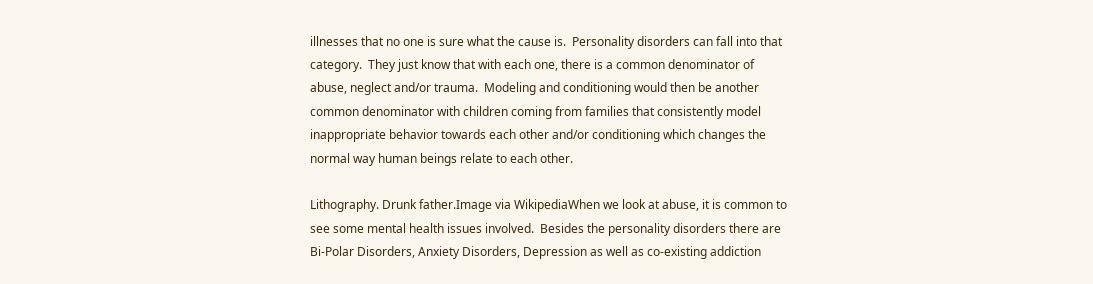illnesses that no one is sure what the cause is.  Personality disorders can fall into that category.  They just know that with each one, there is a common denominator of abuse, neglect and/or trauma.  Modeling and conditioning would then be another common denominator with children coming from families that consistently model inappropriate behavior towards each other and/or conditioning which changes the normal way human beings relate to each other.

Lithography. Drunk father.Image via WikipediaWhen we look at abuse, it is common to see some mental health issues involved.  Besides the personality disorders there are Bi-Polar Disorders, Anxiety Disorders, Depression as well as co-existing addiction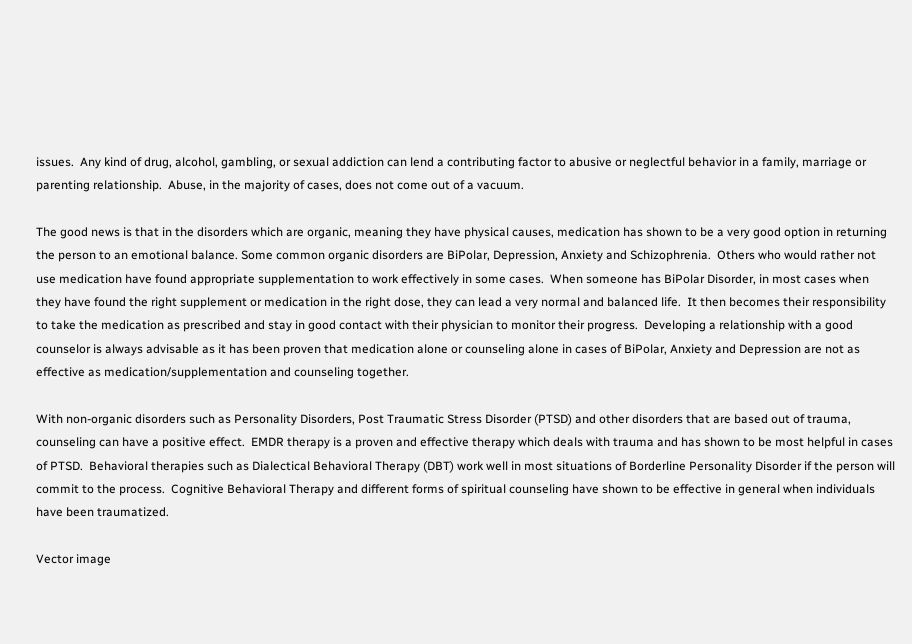issues.  Any kind of drug, alcohol, gambling, or sexual addiction can lend a contributing factor to abusive or neglectful behavior in a family, marriage or parenting relationship.  Abuse, in the majority of cases, does not come out of a vacuum.

The good news is that in the disorders which are organic, meaning they have physical causes, medication has shown to be a very good option in returning the person to an emotional balance. Some common organic disorders are BiPolar, Depression, Anxiety and Schizophrenia.  Others who would rather not use medication have found appropriate supplementation to work effectively in some cases.  When someone has BiPolar Disorder, in most cases when they have found the right supplement or medication in the right dose, they can lead a very normal and balanced life.  It then becomes their responsibility to take the medication as prescribed and stay in good contact with their physician to monitor their progress.  Developing a relationship with a good counselor is always advisable as it has been proven that medication alone or counseling alone in cases of BiPolar, Anxiety and Depression are not as effective as medication/supplementation and counseling together.

With non-organic disorders such as Personality Disorders, Post Traumatic Stress Disorder (PTSD) and other disorders that are based out of trauma, counseling can have a positive effect.  EMDR therapy is a proven and effective therapy which deals with trauma and has shown to be most helpful in cases of PTSD.  Behavioral therapies such as Dialectical Behavioral Therapy (DBT) work well in most situations of Borderline Personality Disorder if the person will commit to the process.  Cognitive Behavioral Therapy and different forms of spiritual counseling have shown to be effective in general when individuals have been traumatized.

Vector image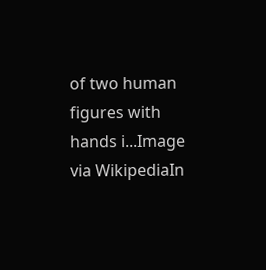of two human figures with hands i...Image via WikipediaIn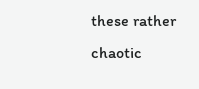these rather chaotic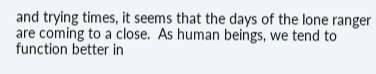and trying times, it seems that the days of the lone ranger are coming to a close.  As human beings, we tend to function better in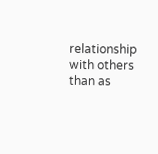relationship with others than as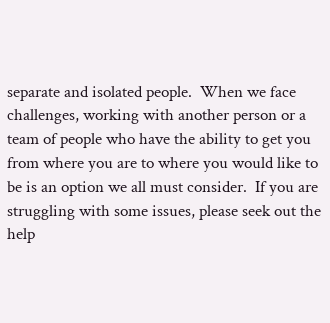separate and isolated people.  When we face challenges, working with another person or a team of people who have the ability to get you from where you are to where you would like to be is an option we all must consider.  If you are struggling with some issues, please seek out the help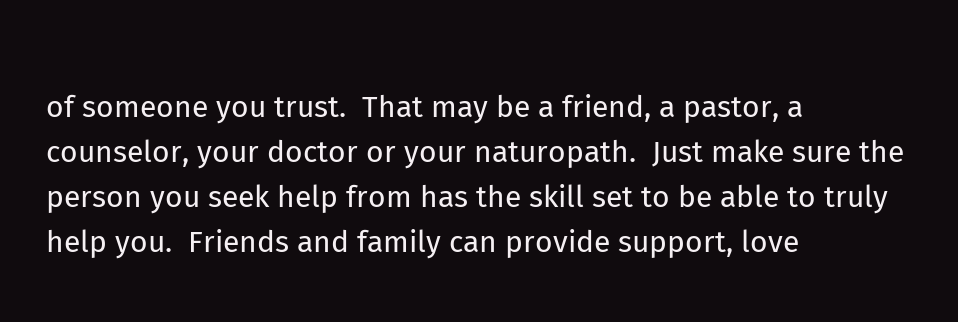of someone you trust.  That may be a friend, a pastor, a counselor, your doctor or your naturopath.  Just make sure the person you seek help from has the skill set to be able to truly help you.  Friends and family can provide support, love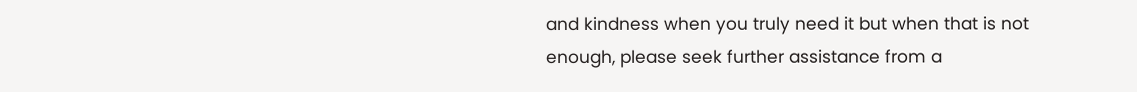and kindness when you truly need it but when that is not enough, please seek further assistance from a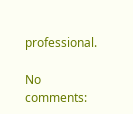professional.

No comments: